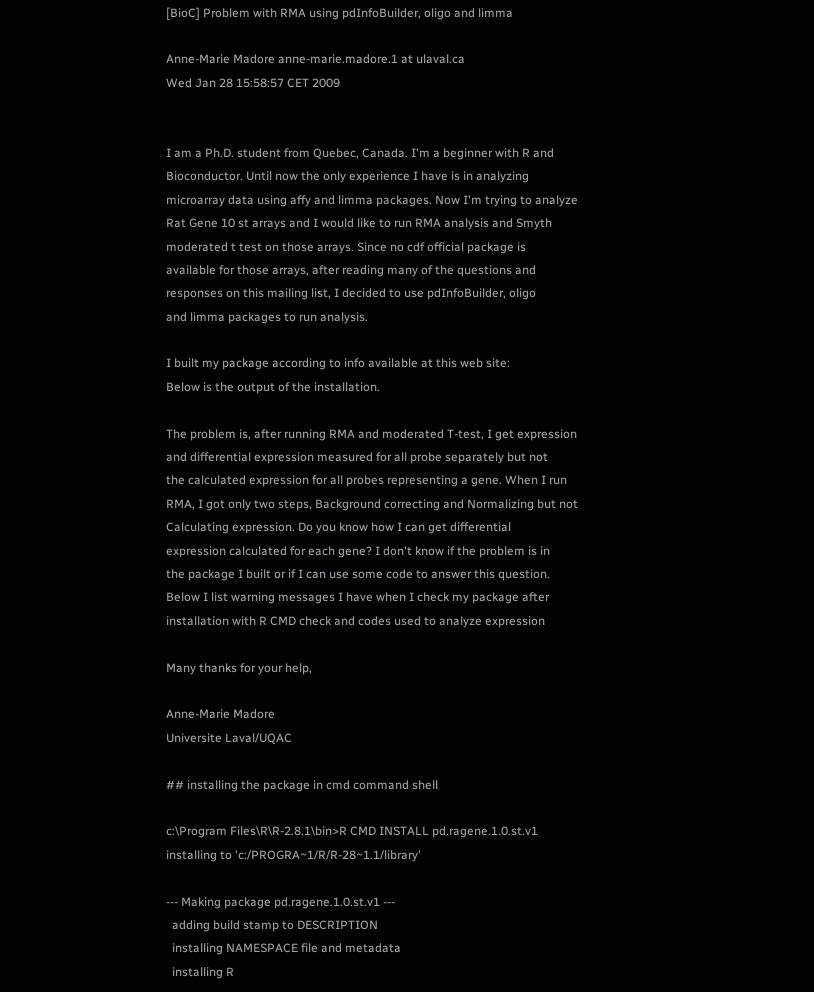[BioC] Problem with RMA using pdInfoBuilder, oligo and limma

Anne-Marie Madore anne-marie.madore.1 at ulaval.ca
Wed Jan 28 15:58:57 CET 2009


I am a Ph.D. student from Quebec, Canada. I'm a beginner with R and
Bioconductor. Until now the only experience I have is in analyzing
microarray data using affy and limma packages. Now I'm trying to analyze
Rat Gene 10 st arrays and I would like to run RMA analysis and Smyth
moderated t test on those arrays. Since no cdf official package is
available for those arrays, after reading many of the questions and
responses on this mailing list, I decided to use pdInfoBuilder, oligo
and limma packages to run analysis.

I built my package according to info available at this web site:
Below is the output of the installation.

The problem is, after running RMA and moderated T-test, I get expression
and differential expression measured for all probe separately but not
the calculated expression for all probes representing a gene. When I run
RMA, I got only two steps, Background correcting and Normalizing but not
Calculating expression. Do you know how I can get differential
expression calculated for each gene? I don't know if the problem is in
the package I built or if I can use some code to answer this question.
Below I list warning messages I have when I check my package after
installation with R CMD check and codes used to analyze expression

Many thanks for your help,

Anne-Marie Madore
Universite Laval/UQAC

## installing the package in cmd command shell

c:\Program Files\R\R-2.8.1\bin>R CMD INSTALL pd.ragene.1.0.st.v1
installing to 'c:/PROGRA~1/R/R-28~1.1/library'

--- Making package pd.ragene.1.0.st.v1 ---
  adding build stamp to DESCRIPTION
  installing NAMESPACE file and metadata
  installing R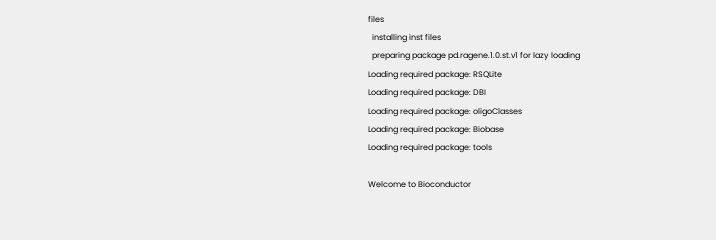files
  installing inst files
  preparing package pd.ragene.1.0.st.v1 for lazy loading
Loading required package: RSQLite
Loading required package: DBI
Loading required package: oligoClasses
Loading required package: Biobase
Loading required package: tools

Welcome to Bioconductor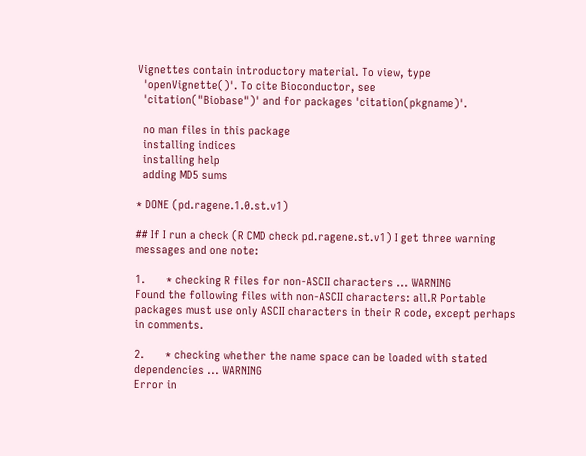Vignettes contain introductory material. To view, type
  'openVignette()'. To cite Bioconductor, see
  'citation("Biobase")' and for packages 'citation(pkgname)'.

  no man files in this package
  installing indices
  installing help
  adding MD5 sums

* DONE (pd.ragene.1.0.st.v1)

## If I run a check (R CMD check pd.ragene.st.v1) I get three warning
messages and one note:

1.       * checking R files for non-ASCII characters ... WARNING
Found the following files with non-ASCII characters: all.R Portable
packages must use only ASCII characters in their R code, except perhaps
in comments.

2.       * checking whether the name space can be loaded with stated
dependencies ... WARNING
Error in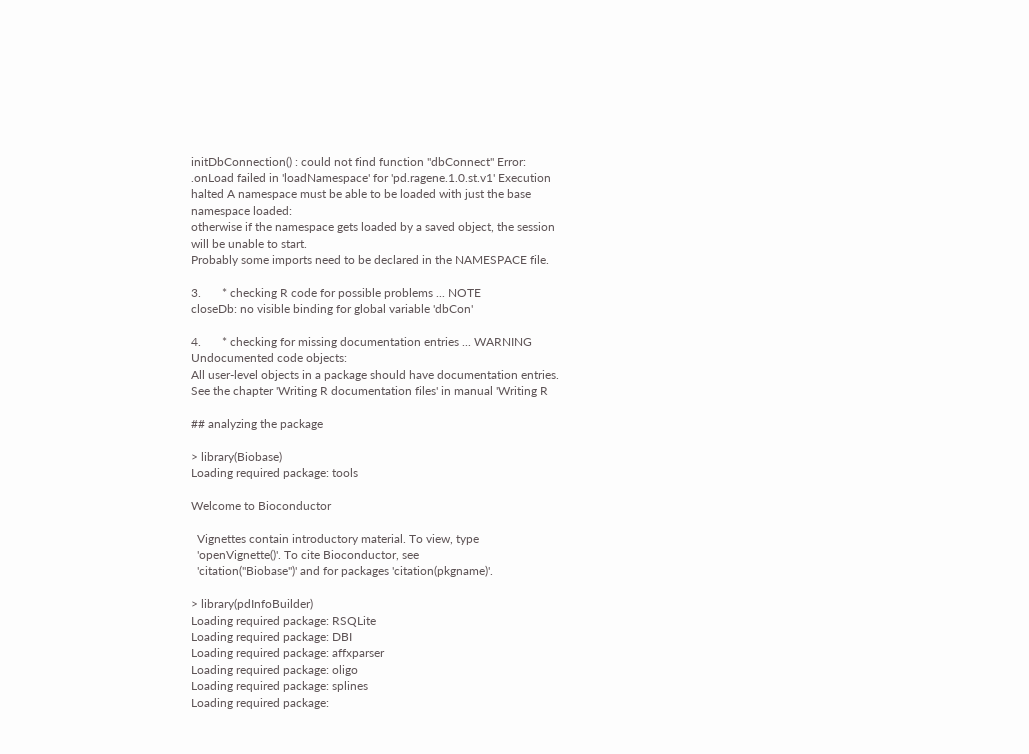initDbConnection() : could not find function "dbConnect" Error:
.onLoad failed in 'loadNamespace' for 'pd.ragene.1.0.st.v1' Execution
halted A namespace must be able to be loaded with just the base
namespace loaded:
otherwise if the namespace gets loaded by a saved object, the session
will be unable to start.
Probably some imports need to be declared in the NAMESPACE file.

3.       * checking R code for possible problems ... NOTE
closeDb: no visible binding for global variable 'dbCon'

4.       * checking for missing documentation entries ... WARNING
Undocumented code objects:
All user-level objects in a package should have documentation entries.
See the chapter 'Writing R documentation files' in manual 'Writing R

## analyzing the package

> library(Biobase)
Loading required package: tools

Welcome to Bioconductor

  Vignettes contain introductory material. To view, type
  'openVignette()'. To cite Bioconductor, see
  'citation("Biobase")' and for packages 'citation(pkgname)'.

> library(pdInfoBuilder)
Loading required package: RSQLite
Loading required package: DBI
Loading required package: affxparser
Loading required package: oligo
Loading required package: splines
Loading required package: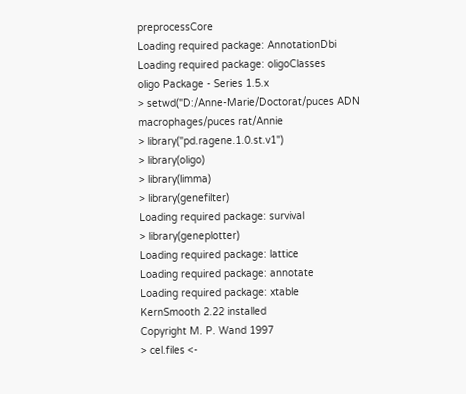preprocessCore
Loading required package: AnnotationDbi
Loading required package: oligoClasses
oligo Package - Series 1.5.x
> setwd("D:/Anne-Marie/Doctorat/puces ADN macrophages/puces rat/Annie
> library("pd.ragene.1.0.st.v1")
> library(oligo)
> library(limma)
> library(genefilter)
Loading required package: survival
> library(geneplotter)
Loading required package: lattice
Loading required package: annotate
Loading required package: xtable
KernSmooth 2.22 installed
Copyright M. P. Wand 1997
> cel.files <-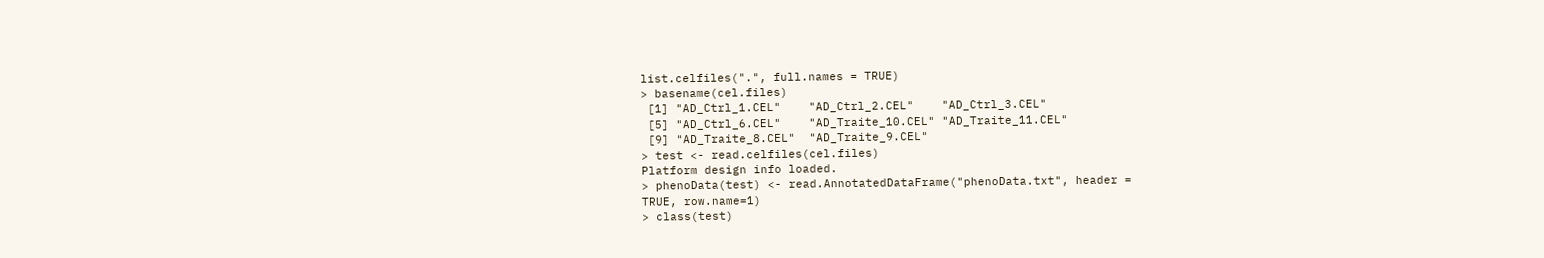list.celfiles(".", full.names = TRUE)
> basename(cel.files)
 [1] "AD_Ctrl_1.CEL"    "AD_Ctrl_2.CEL"    "AD_Ctrl_3.CEL"
 [5] "AD_Ctrl_6.CEL"    "AD_Traite_10.CEL" "AD_Traite_11.CEL"
 [9] "AD_Traite_8.CEL"  "AD_Traite_9.CEL"
> test <- read.celfiles(cel.files)
Platform design info loaded.
> phenoData(test) <- read.AnnotatedDataFrame("phenoData.txt", header =
TRUE, row.name=1)
> class(test)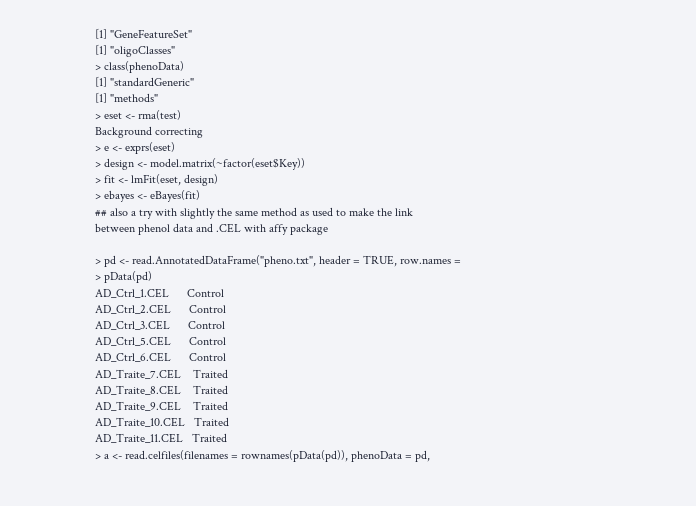[1] "GeneFeatureSet"
[1] "oligoClasses"
> class(phenoData)
[1] "standardGeneric"
[1] "methods"
> eset <- rma(test)
Background correcting
> e <- exprs(eset)
> design <- model.matrix(~factor(eset$Key))
> fit <- lmFit(eset, design)
> ebayes <- eBayes(fit)
## also a try with slightly the same method as used to make the link
between phenol data and .CEL with affy package

> pd <- read.AnnotatedDataFrame("pheno.txt", header = TRUE, row.names =
> pData(pd)
AD_Ctrl_1.CEL      Control
AD_Ctrl_2.CEL      Control
AD_Ctrl_3.CEL      Control
AD_Ctrl_5.CEL      Control
AD_Ctrl_6.CEL      Control
AD_Traite_7.CEL    Traited
AD_Traite_8.CEL    Traited
AD_Traite_9.CEL    Traited
AD_Traite_10.CEL   Traited
AD_Traite_11.CEL   Traited
> a <- read.celfiles(filenames = rownames(pData(pd)), phenoData = pd,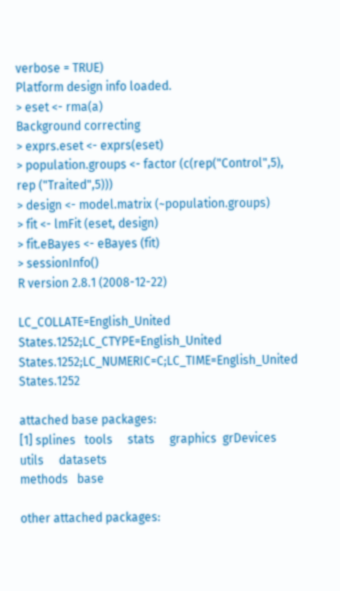verbose = TRUE)
Platform design info loaded.
> eset <- rma(a)
Background correcting
> exprs.eset <- exprs(eset)
> population.groups <- factor (c(rep("Control",5), rep ("Traited",5)))
> design <- model.matrix (~population.groups)
> fit <- lmFit (eset, design)
> fit.eBayes <- eBayes (fit)
> sessionInfo()
R version 2.8.1 (2008-12-22)

LC_COLLATE=English_United States.1252;LC_CTYPE=English_United
States.1252;LC_NUMERIC=C;LC_TIME=English_United States.1252

attached base packages:
[1] splines   tools     stats     graphics  grDevices utils     datasets
methods   base

other attached packages: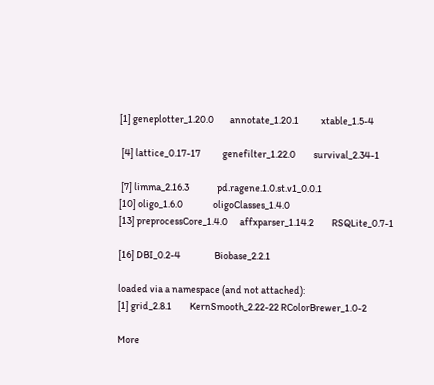[1] geneplotter_1.20.0        annotate_1.20.1           xtable_1.5-4

 [4] lattice_0.17-17           genefilter_1.22.0         survival_2.34-1

 [7] limma_2.16.3              pd.ragene.1.0.st.v1_0.0.1
[10] oligo_1.6.0               oligoClasses_1.4.0
[13] preprocessCore_1.4.0      affxparser_1.14.2         RSQLite_0.7-1

[16] DBI_0.2-4                 Biobase_2.2.1

loaded via a namespace (and not attached):
[1] grid_2.8.1         KernSmooth_2.22-22 RColorBrewer_1.0-2

More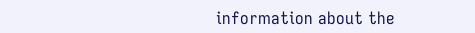information about the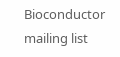Bioconductor mailing list